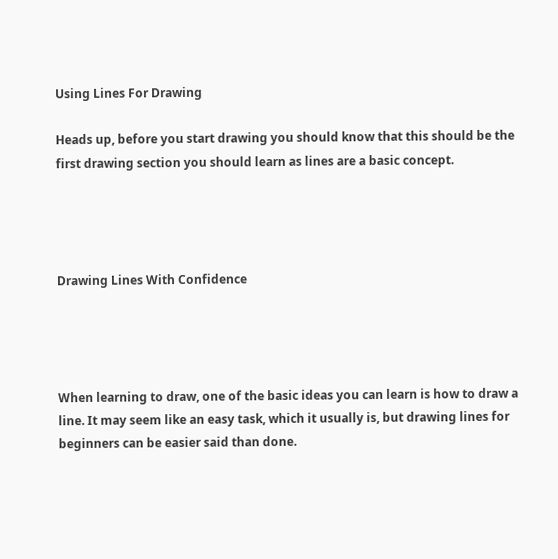Using Lines For Drawing

Heads up, before you start drawing you should know that this should be the first drawing section you should learn as lines are a basic concept.




Drawing Lines With Confidence




When learning to draw, one of the basic ideas you can learn is how to draw a line. It may seem like an easy task, which it usually is, but drawing lines for beginners can be easier said than done.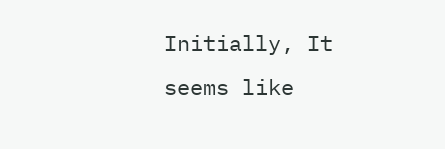Initially, It seems like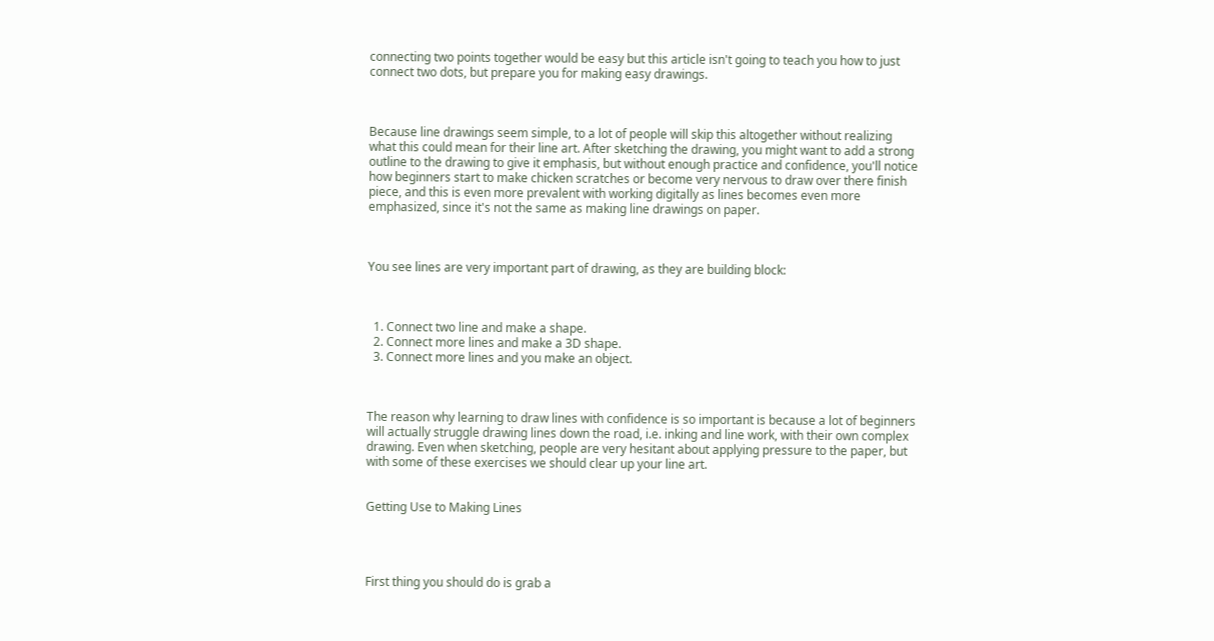connecting two points together would be easy but this article isn't going to teach you how to just connect two dots, but prepare you for making easy drawings.



Because line drawings seem simple, to a lot of people will skip this altogether without realizing what this could mean for their line art. After sketching the drawing, you might want to add a strong outline to the drawing to give it emphasis, but without enough practice and confidence, you'll notice how beginners start to make chicken scratches or become very nervous to draw over there finish piece, and this is even more prevalent with working digitally as lines becomes even more emphasized, since it's not the same as making line drawings on paper.



You see lines are very important part of drawing, as they are building block:



  1. Connect two line and make a shape.
  2. Connect more lines and make a 3D shape.
  3. Connect more lines and you make an object.



The reason why learning to draw lines with confidence is so important is because a lot of beginners will actually struggle drawing lines down the road, i.e. inking and line work, with their own complex drawing. Even when sketching, people are very hesitant about applying pressure to the paper, but with some of these exercises we should clear up your line art.


Getting Use to Making Lines




First thing you should do is grab a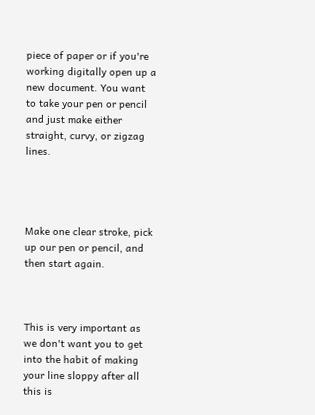piece of paper or if you're working digitally open up a new document. You want to take your pen or pencil and just make either straight, curvy, or zigzag lines.




Make one clear stroke, pick up our pen or pencil, and then start again.



This is very important as we don't want you to get into the habit of making your line sloppy after all this is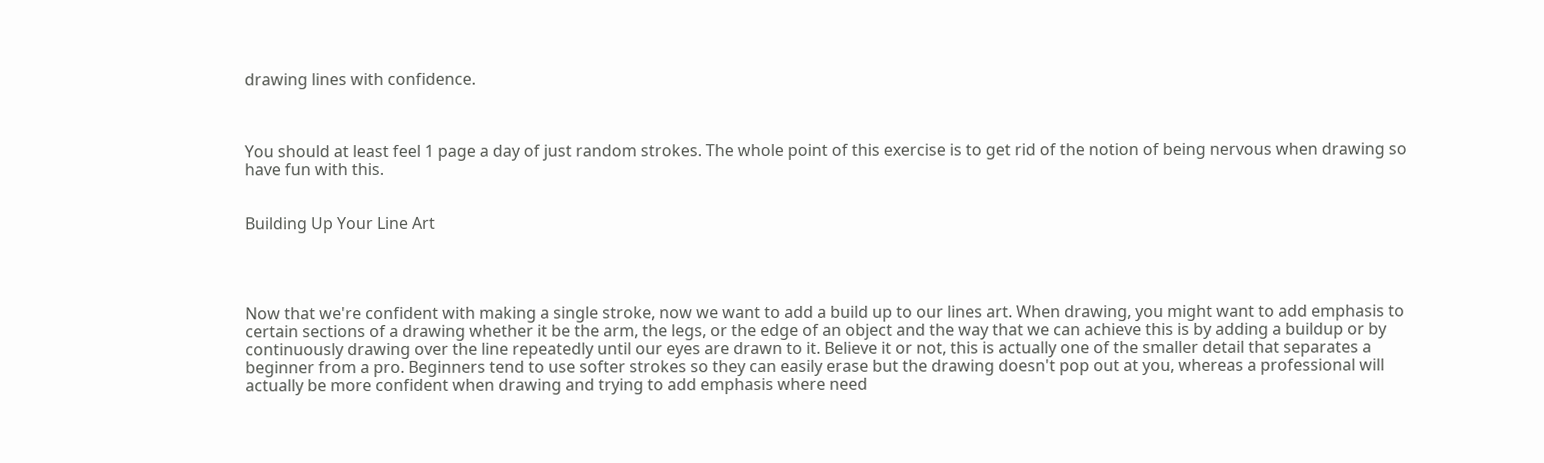drawing lines with confidence.



You should at least feel 1 page a day of just random strokes. The whole point of this exercise is to get rid of the notion of being nervous when drawing so have fun with this.


Building Up Your Line Art




Now that we're confident with making a single stroke, now we want to add a build up to our lines art. When drawing, you might want to add emphasis to certain sections of a drawing whether it be the arm, the legs, or the edge of an object and the way that we can achieve this is by adding a buildup or by continuously drawing over the line repeatedly until our eyes are drawn to it. Believe it or not, this is actually one of the smaller detail that separates a beginner from a pro. Beginners tend to use softer strokes so they can easily erase but the drawing doesn't pop out at you, whereas a professional will actually be more confident when drawing and trying to add emphasis where need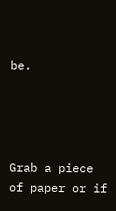be.




Grab a piece of paper or if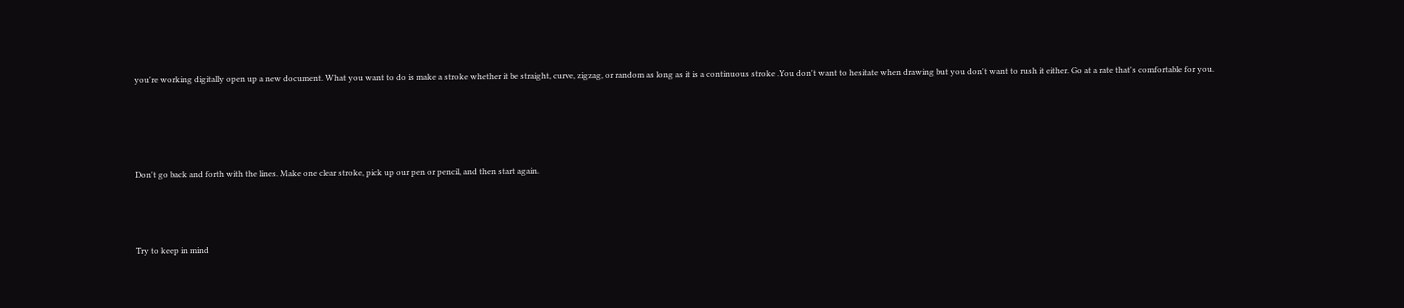you're working digitally open up a new document. What you want to do is make a stroke whether it be straight, curve, zigzag, or random as long as it is a continuous stroke .You don't want to hesitate when drawing but you don't want to rush it either. Go at a rate that's comfortable for you.




Don't go back and forth with the lines. Make one clear stroke, pick up our pen or pencil, and then start again.



Try to keep in mind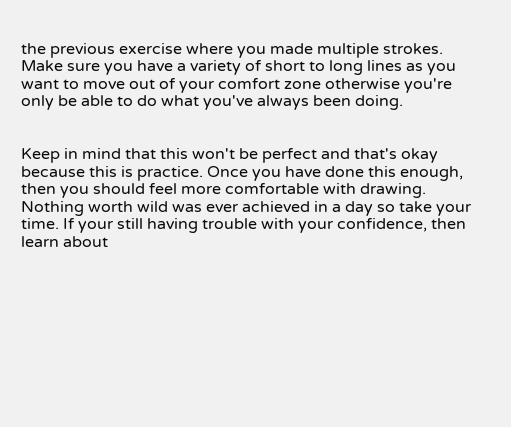the previous exercise where you made multiple strokes. Make sure you have a variety of short to long lines as you want to move out of your comfort zone otherwise you're only be able to do what you've always been doing.


Keep in mind that this won't be perfect and that's okay because this is practice. Once you have done this enough, then you should feel more comfortable with drawing. Nothing worth wild was ever achieved in a day so take your time. If your still having trouble with your confidence, then learn about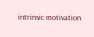intrinsic motivation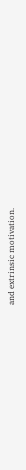and extrinsic motivation.